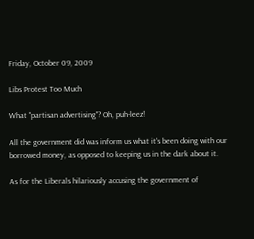Friday, October 09, 2009

Libs Protest Too Much

What "partisan advertising"? Oh, puh-leez!

All the government did was inform us what it's been doing with our borrowed money, as opposed to keeping us in the dark about it.

As for the Liberals hilariously accusing the government of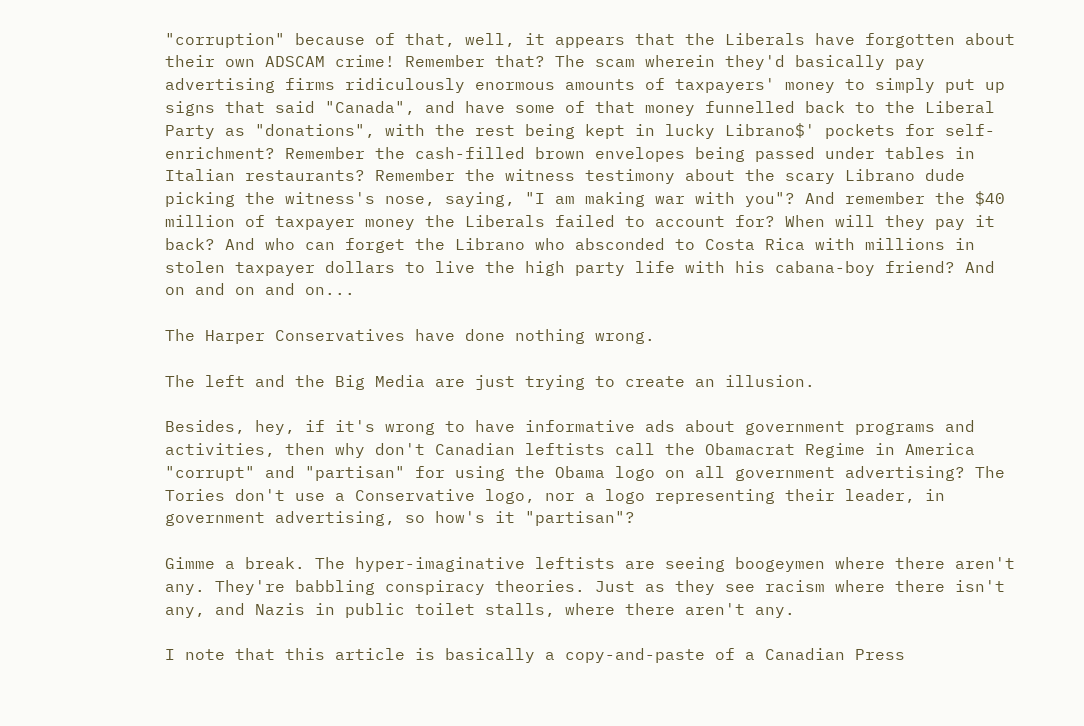"corruption" because of that, well, it appears that the Liberals have forgotten about their own ADSCAM crime! Remember that? The scam wherein they'd basically pay advertising firms ridiculously enormous amounts of taxpayers' money to simply put up signs that said "Canada", and have some of that money funnelled back to the Liberal Party as "donations", with the rest being kept in lucky Librano$' pockets for self-enrichment? Remember the cash-filled brown envelopes being passed under tables in Italian restaurants? Remember the witness testimony about the scary Librano dude picking the witness's nose, saying, "I am making war with you"? And remember the $40 million of taxpayer money the Liberals failed to account for? When will they pay it back? And who can forget the Librano who absconded to Costa Rica with millions in stolen taxpayer dollars to live the high party life with his cabana-boy friend? And on and on and on...

The Harper Conservatives have done nothing wrong.

The left and the Big Media are just trying to create an illusion.

Besides, hey, if it's wrong to have informative ads about government programs and activities, then why don't Canadian leftists call the Obamacrat Regime in America "corrupt" and "partisan" for using the Obama logo on all government advertising? The Tories don't use a Conservative logo, nor a logo representing their leader, in government advertising, so how's it "partisan"?

Gimme a break. The hyper-imaginative leftists are seeing boogeymen where there aren't any. They're babbling conspiracy theories. Just as they see racism where there isn't any, and Nazis in public toilet stalls, where there aren't any.

I note that this article is basically a copy-and-paste of a Canadian Press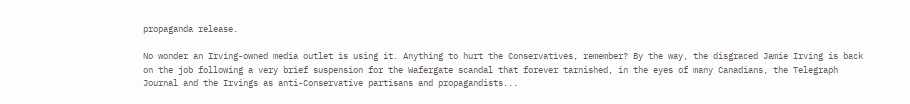propaganda release.

No wonder an Irving-owned media outlet is using it. Anything to hurt the Conservatives, remember? By the way, the disgraced Jamie Irving is back on the job following a very brief suspension for the Wafergate scandal that forever tarnished, in the eyes of many Canadians, the Telegraph Journal and the Irvings as anti-Conservative partisans and propagandists...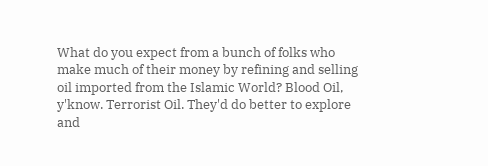What do you expect from a bunch of folks who make much of their money by refining and selling oil imported from the Islamic World? Blood Oil, y'know. Terrorist Oil. They'd do better to explore and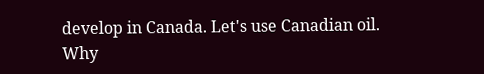develop in Canada. Let's use Canadian oil. Why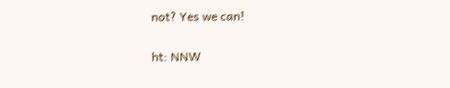not? Yes we can!

ht: NNW